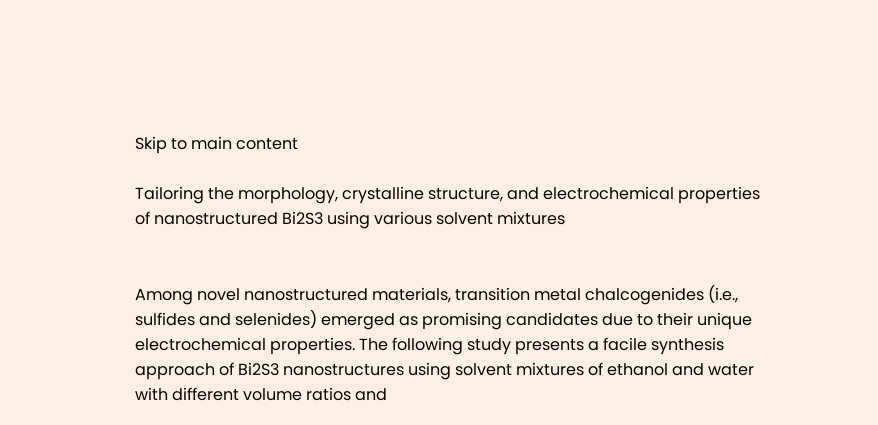Skip to main content

Tailoring the morphology, crystalline structure, and electrochemical properties of nanostructured Bi2S3 using various solvent mixtures


Among novel nanostructured materials, transition metal chalcogenides (i.e., sulfides and selenides) emerged as promising candidates due to their unique electrochemical properties. The following study presents a facile synthesis approach of Bi2S3 nanostructures using solvent mixtures of ethanol and water with different volume ratios and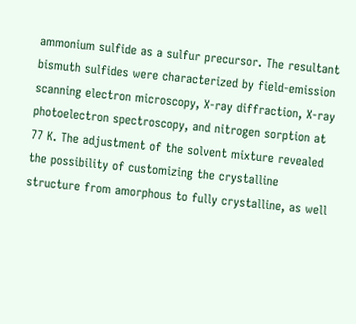ammonium sulfide as a sulfur precursor. The resultant bismuth sulfides were characterized by field-emission scanning electron microscopy, X-ray diffraction, X-ray photoelectron spectroscopy, and nitrogen sorption at 77 K. The adjustment of the solvent mixture revealed the possibility of customizing the crystalline structure from amorphous to fully crystalline, as well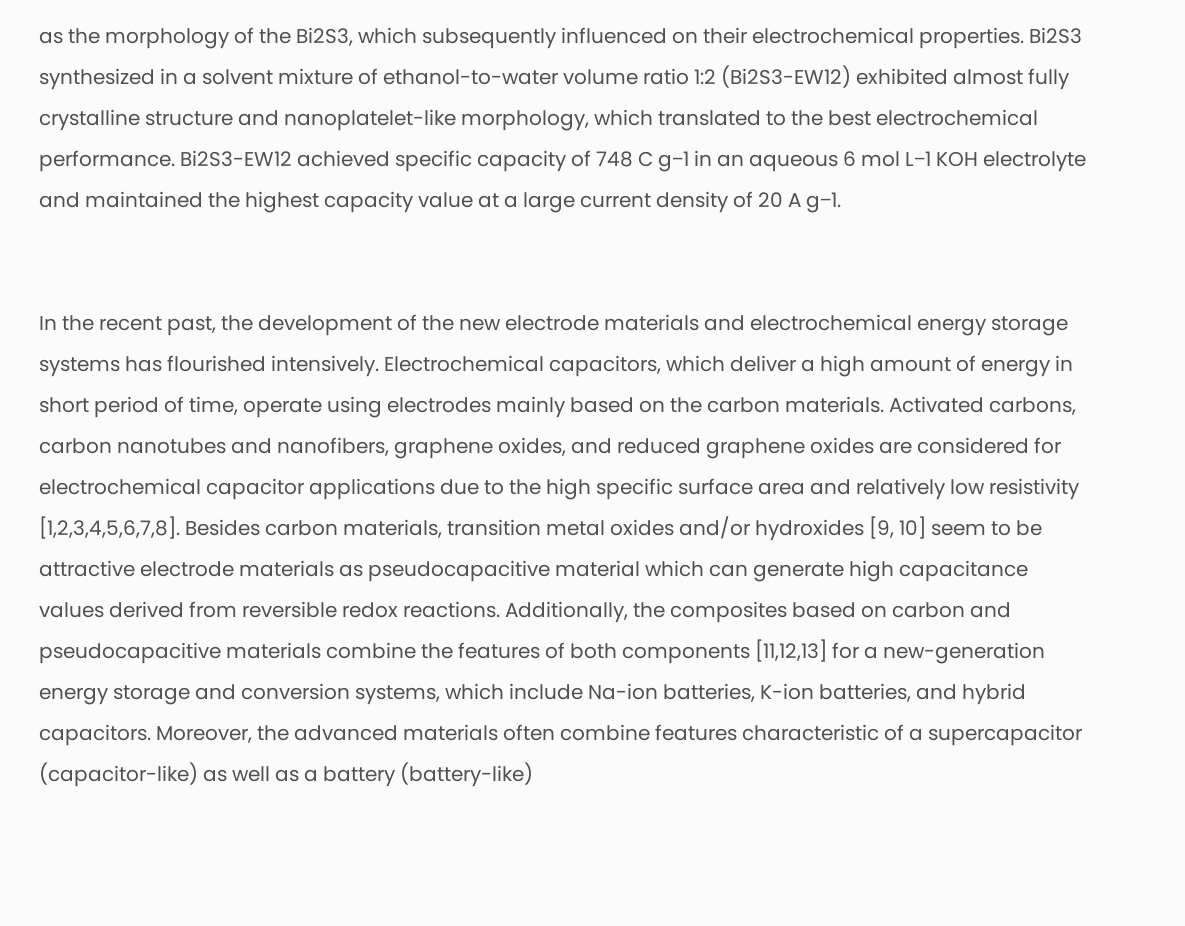as the morphology of the Bi2S3, which subsequently influenced on their electrochemical properties. Bi2S3 synthesized in a solvent mixture of ethanol-to-water volume ratio 1:2 (Bi2S3-EW12) exhibited almost fully crystalline structure and nanoplatelet-like morphology, which translated to the best electrochemical performance. Bi2S3-EW12 achieved specific capacity of 748 C g−1 in an aqueous 6 mol L−1 KOH electrolyte and maintained the highest capacity value at a large current density of 20 A g−1.


In the recent past, the development of the new electrode materials and electrochemical energy storage systems has flourished intensively. Electrochemical capacitors, which deliver a high amount of energy in short period of time, operate using electrodes mainly based on the carbon materials. Activated carbons, carbon nanotubes and nanofibers, graphene oxides, and reduced graphene oxides are considered for electrochemical capacitor applications due to the high specific surface area and relatively low resistivity [1,2,3,4,5,6,7,8]. Besides carbon materials, transition metal oxides and/or hydroxides [9, 10] seem to be attractive electrode materials as pseudocapacitive material which can generate high capacitance values derived from reversible redox reactions. Additionally, the composites based on carbon and pseudocapacitive materials combine the features of both components [11,12,13] for a new-generation energy storage and conversion systems, which include Na-ion batteries, K-ion batteries, and hybrid capacitors. Moreover, the advanced materials often combine features characteristic of a supercapacitor (capacitor-like) as well as a battery (battery-like)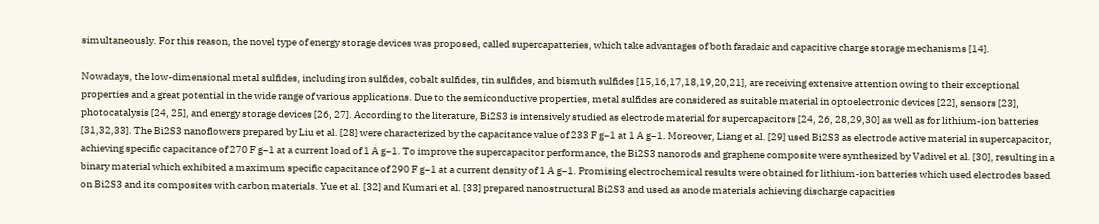simultaneously. For this reason, the novel type of energy storage devices was proposed, called supercapatteries, which take advantages of both faradaic and capacitive charge storage mechanisms [14].

Nowadays, the low-dimensional metal sulfides, including iron sulfides, cobalt sulfides, tin sulfides, and bismuth sulfides [15,16,17,18,19,20,21], are receiving extensive attention owing to their exceptional properties and a great potential in the wide range of various applications. Due to the semiconductive properties, metal sulfides are considered as suitable material in optoelectronic devices [22], sensors [23], photocatalysis [24, 25], and energy storage devices [26, 27]. According to the literature, Bi2S3 is intensively studied as electrode material for supercapacitors [24, 26, 28,29,30] as well as for lithium-ion batteries [31,32,33]. The Bi2S3 nanoflowers prepared by Liu et al. [28] were characterized by the capacitance value of 233 F g−1 at 1 A g−1. Moreover, Liang et al. [29] used Bi2S3 as electrode active material in supercapacitor, achieving specific capacitance of 270 F g−1 at a current load of 1 A g−1. To improve the supercapacitor performance, the Bi2S3 nanorods and graphene composite were synthesized by Vadivel et al. [30], resulting in a binary material which exhibited a maximum specific capacitance of 290 F g−1 at a current density of 1 A g−1. Promising electrochemical results were obtained for lithium-ion batteries which used electrodes based on Bi2S3 and its composites with carbon materials. Yue et al. [32] and Kumari et al. [33] prepared nanostructural Bi2S3 and used as anode materials achieving discharge capacities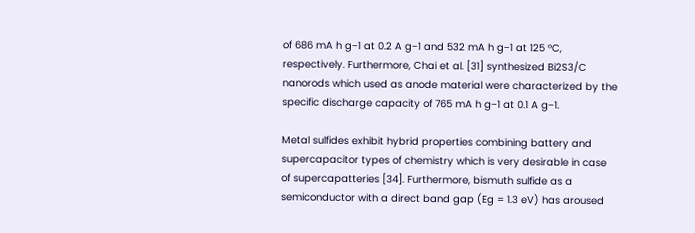of 686 mA h g−1 at 0.2 A g−1 and 532 mA h g−1 at 125 °C, respectively. Furthermore, Chai et al. [31] synthesized Bi2S3/C nanorods which used as anode material were characterized by the specific discharge capacity of 765 mA h g−1 at 0.1 A g−1.

Metal sulfides exhibit hybrid properties combining battery and supercapacitor types of chemistry which is very desirable in case of supercapatteries [34]. Furthermore, bismuth sulfide as a semiconductor with a direct band gap (Eg = 1.3 eV) has aroused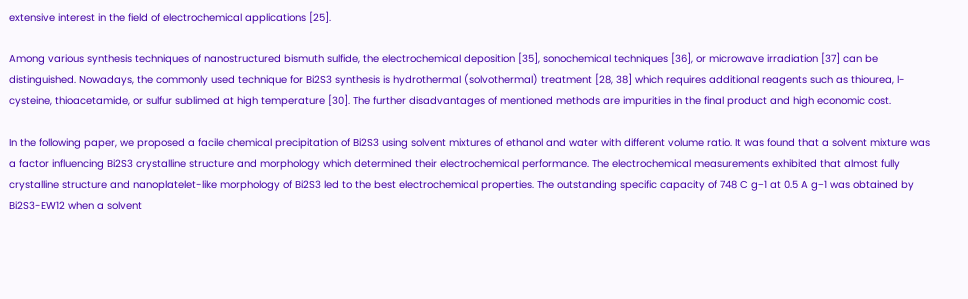extensive interest in the field of electrochemical applications [25].

Among various synthesis techniques of nanostructured bismuth sulfide, the electrochemical deposition [35], sonochemical techniques [36], or microwave irradiation [37] can be distinguished. Nowadays, the commonly used technique for Bi2S3 synthesis is hydrothermal (solvothermal) treatment [28, 38] which requires additional reagents such as thiourea, l-cysteine, thioacetamide, or sulfur sublimed at high temperature [30]. The further disadvantages of mentioned methods are impurities in the final product and high economic cost.

In the following paper, we proposed a facile chemical precipitation of Bi2S3 using solvent mixtures of ethanol and water with different volume ratio. It was found that a solvent mixture was a factor influencing Bi2S3 crystalline structure and morphology which determined their electrochemical performance. The electrochemical measurements exhibited that almost fully crystalline structure and nanoplatelet-like morphology of Bi2S3 led to the best electrochemical properties. The outstanding specific capacity of 748 C g−1 at 0.5 A g−1 was obtained by Bi2S3-EW12 when a solvent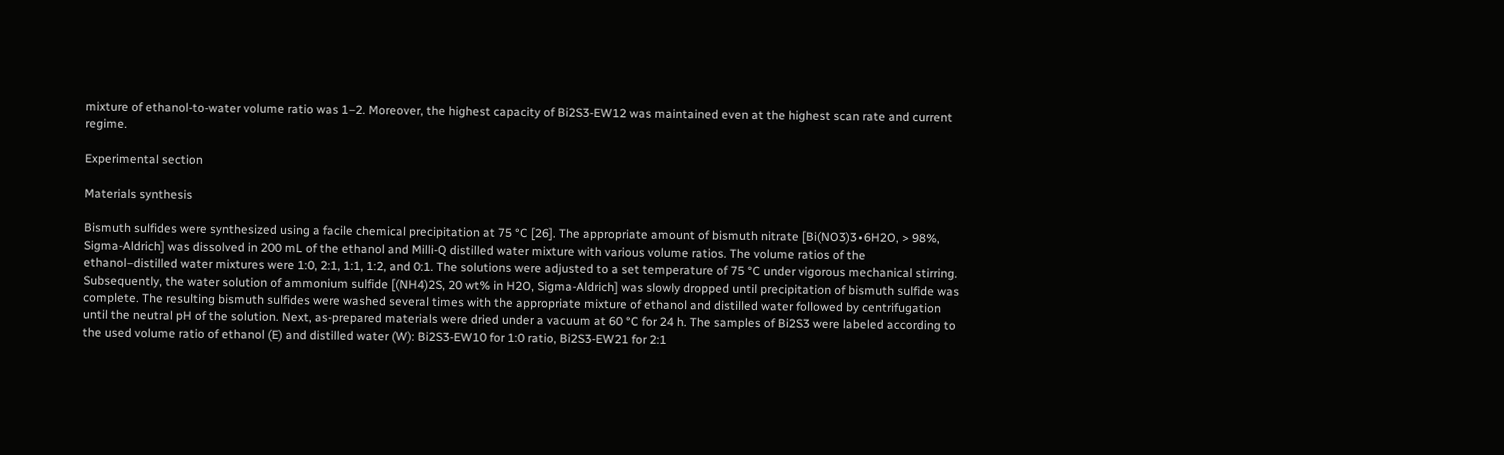mixture of ethanol-to-water volume ratio was 1–2. Moreover, the highest capacity of Bi2S3-EW12 was maintained even at the highest scan rate and current regime.

Experimental section

Materials synthesis

Bismuth sulfides were synthesized using a facile chemical precipitation at 75 °C [26]. The appropriate amount of bismuth nitrate [Bi(NO3)3∙6H2O, > 98%, Sigma-Aldrich] was dissolved in 200 mL of the ethanol and Milli-Q distilled water mixture with various volume ratios. The volume ratios of the ethanol–distilled water mixtures were 1:0, 2:1, 1:1, 1:2, and 0:1. The solutions were adjusted to a set temperature of 75 °C under vigorous mechanical stirring. Subsequently, the water solution of ammonium sulfide [(NH4)2S, 20 wt% in H2O, Sigma-Aldrich] was slowly dropped until precipitation of bismuth sulfide was complete. The resulting bismuth sulfides were washed several times with the appropriate mixture of ethanol and distilled water followed by centrifugation until the neutral pH of the solution. Next, as-prepared materials were dried under a vacuum at 60 °C for 24 h. The samples of Bi2S3 were labeled according to the used volume ratio of ethanol (E) and distilled water (W): Bi2S3-EW10 for 1:0 ratio, Bi2S3-EW21 for 2:1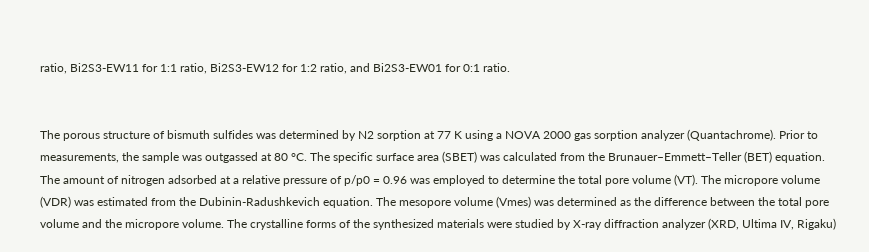ratio, Bi2S3-EW11 for 1:1 ratio, Bi2S3-EW12 for 1:2 ratio, and Bi2S3-EW01 for 0:1 ratio.


The porous structure of bismuth sulfides was determined by N2 sorption at 77 K using a NOVA 2000 gas sorption analyzer (Quantachrome). Prior to measurements, the sample was outgassed at 80 °C. The specific surface area (SBET) was calculated from the Brunauer–Emmett–Teller (BET) equation. The amount of nitrogen adsorbed at a relative pressure of p/p0 = 0.96 was employed to determine the total pore volume (VT). The micropore volume (VDR) was estimated from the Dubinin-Radushkevich equation. The mesopore volume (Vmes) was determined as the difference between the total pore volume and the micropore volume. The crystalline forms of the synthesized materials were studied by X-ray diffraction analyzer (XRD, Ultima IV, Rigaku)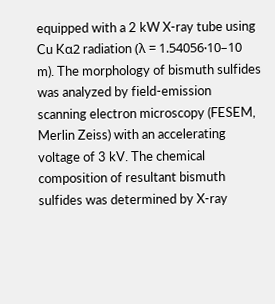equipped with a 2 kW X-ray tube using Cu Kα2 radiation (λ = 1.54056∙10–10 m). The morphology of bismuth sulfides was analyzed by field-emission scanning electron microscopy (FESEM, Merlin Zeiss) with an accelerating voltage of 3 kV. The chemical composition of resultant bismuth sulfides was determined by X-ray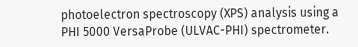photoelectron spectroscopy (XPS) analysis using a PHI 5000 VersaProbe (ULVAC-PHI) spectrometer.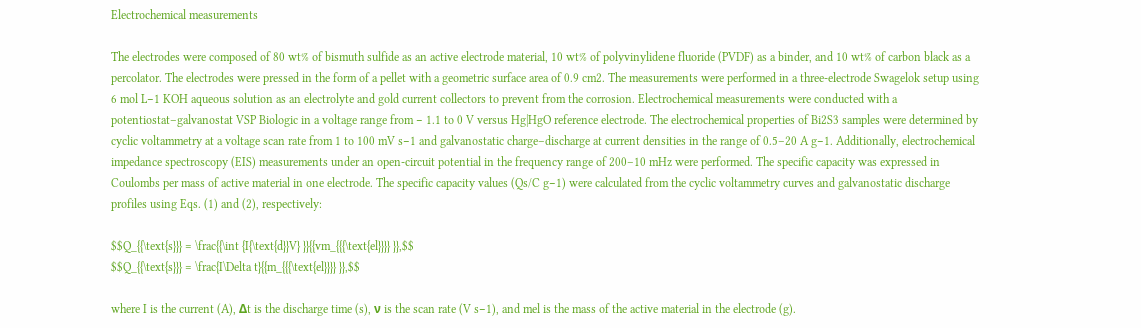Electrochemical measurements

The electrodes were composed of 80 wt% of bismuth sulfide as an active electrode material, 10 wt% of polyvinylidene fluoride (PVDF) as a binder, and 10 wt% of carbon black as a percolator. The electrodes were pressed in the form of a pellet with a geometric surface area of 0.9 cm2. The measurements were performed in a three-electrode Swagelok setup using 6 mol L−1 KOH aqueous solution as an electrolyte and gold current collectors to prevent from the corrosion. Electrochemical measurements were conducted with a potentiostat–galvanostat VSP Biologic in a voltage range from − 1.1 to 0 V versus Hg|HgO reference electrode. The electrochemical properties of Bi2S3 samples were determined by cyclic voltammetry at a voltage scan rate from 1 to 100 mV s−1 and galvanostatic charge–discharge at current densities in the range of 0.5–20 A g−1. Additionally, electrochemical impedance spectroscopy (EIS) measurements under an open-circuit potential in the frequency range of 200–10 mHz were performed. The specific capacity was expressed in Coulombs per mass of active material in one electrode. The specific capacity values (Qs/C g−1) were calculated from the cyclic voltammetry curves and galvanostatic discharge profiles using Eqs. (1) and (2), respectively:

$$Q_{{\text{s}}} = \frac{{\int {I{\text{d}}V} }}{{vm_{{{\text{el}}}} }},$$
$$Q_{{\text{s}}} = \frac{I\Delta t}{{m_{{{\text{el}}}} }},$$

where I is the current (A), Δt is the discharge time (s), ν is the scan rate (V s−1), and mel is the mass of the active material in the electrode (g).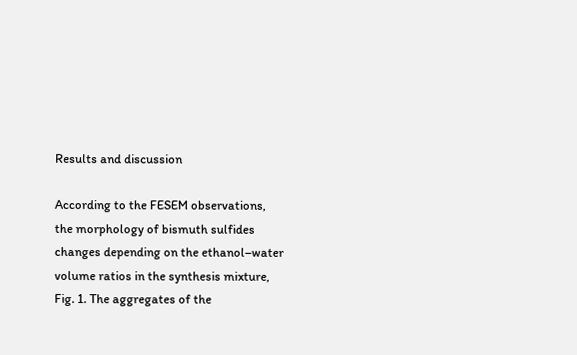Results and discussion

According to the FESEM observations, the morphology of bismuth sulfides changes depending on the ethanol–water volume ratios in the synthesis mixture, Fig. 1. The aggregates of the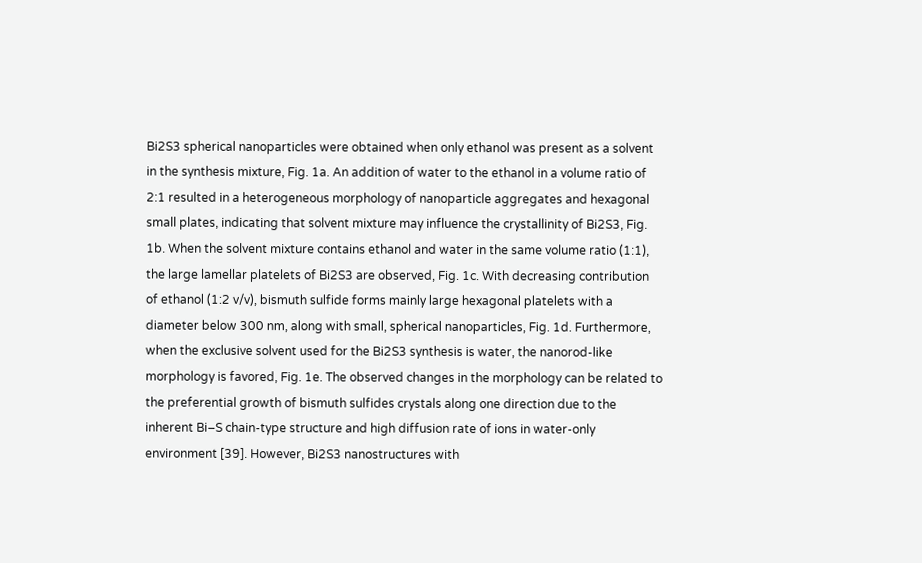Bi2S3 spherical nanoparticles were obtained when only ethanol was present as a solvent in the synthesis mixture, Fig. 1a. An addition of water to the ethanol in a volume ratio of 2:1 resulted in a heterogeneous morphology of nanoparticle aggregates and hexagonal small plates, indicating that solvent mixture may influence the crystallinity of Bi2S3, Fig. 1b. When the solvent mixture contains ethanol and water in the same volume ratio (1:1), the large lamellar platelets of Bi2S3 are observed, Fig. 1c. With decreasing contribution of ethanol (1:2 v/v), bismuth sulfide forms mainly large hexagonal platelets with a diameter below 300 nm, along with small, spherical nanoparticles, Fig. 1d. Furthermore, when the exclusive solvent used for the Bi2S3 synthesis is water, the nanorod-like morphology is favored, Fig. 1e. The observed changes in the morphology can be related to the preferential growth of bismuth sulfides crystals along one direction due to the inherent Bi–S chain-type structure and high diffusion rate of ions in water-only environment [39]. However, Bi2S3 nanostructures with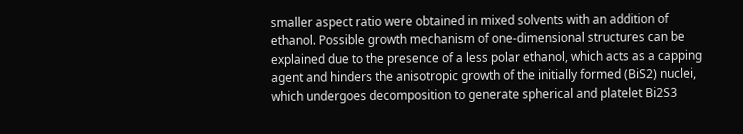smaller aspect ratio were obtained in mixed solvents with an addition of ethanol. Possible growth mechanism of one-dimensional structures can be explained due to the presence of a less polar ethanol, which acts as a capping agent and hinders the anisotropic growth of the initially formed (BiS2) nuclei, which undergoes decomposition to generate spherical and platelet Bi2S3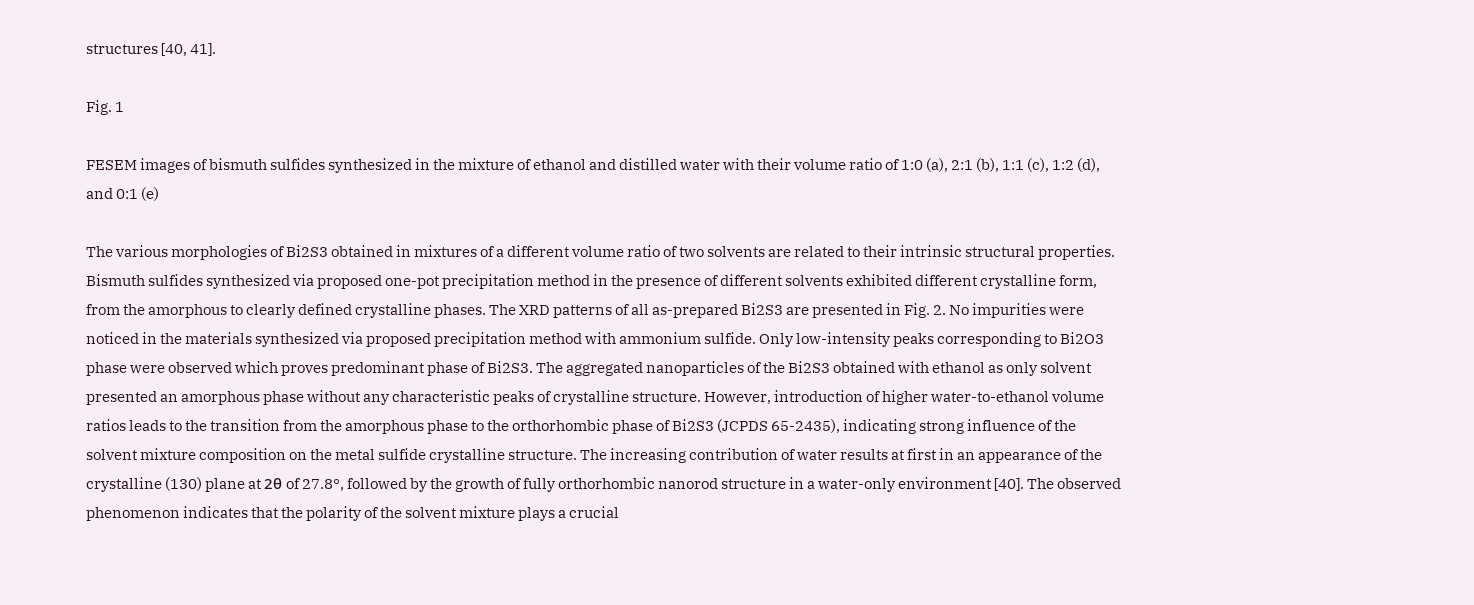structures [40, 41].

Fig. 1

FESEM images of bismuth sulfides synthesized in the mixture of ethanol and distilled water with their volume ratio of 1:0 (a), 2:1 (b), 1:1 (c), 1:2 (d), and 0:1 (e)

The various morphologies of Bi2S3 obtained in mixtures of a different volume ratio of two solvents are related to their intrinsic structural properties. Bismuth sulfides synthesized via proposed one-pot precipitation method in the presence of different solvents exhibited different crystalline form, from the amorphous to clearly defined crystalline phases. The XRD patterns of all as-prepared Bi2S3 are presented in Fig. 2. No impurities were noticed in the materials synthesized via proposed precipitation method with ammonium sulfide. Only low-intensity peaks corresponding to Bi2O3 phase were observed which proves predominant phase of Bi2S3. The aggregated nanoparticles of the Bi2S3 obtained with ethanol as only solvent presented an amorphous phase without any characteristic peaks of crystalline structure. However, introduction of higher water-to-ethanol volume ratios leads to the transition from the amorphous phase to the orthorhombic phase of Bi2S3 (JCPDS 65-2435), indicating strong influence of the solvent mixture composition on the metal sulfide crystalline structure. The increasing contribution of water results at first in an appearance of the crystalline (130) plane at 2θ of 27.8°, followed by the growth of fully orthorhombic nanorod structure in a water-only environment [40]. The observed phenomenon indicates that the polarity of the solvent mixture plays a crucial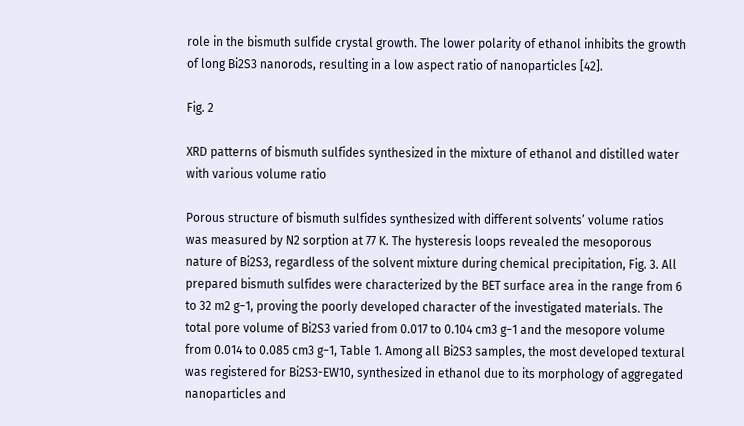role in the bismuth sulfide crystal growth. The lower polarity of ethanol inhibits the growth of long Bi2S3 nanorods, resulting in a low aspect ratio of nanoparticles [42].

Fig. 2

XRD patterns of bismuth sulfides synthesized in the mixture of ethanol and distilled water with various volume ratio

Porous structure of bismuth sulfides synthesized with different solvents’ volume ratios was measured by N2 sorption at 77 K. The hysteresis loops revealed the mesoporous nature of Bi2S3, regardless of the solvent mixture during chemical precipitation, Fig. 3. All prepared bismuth sulfides were characterized by the BET surface area in the range from 6 to 32 m2 g−1, proving the poorly developed character of the investigated materials. The total pore volume of Bi2S3 varied from 0.017 to 0.104 cm3 g−1 and the mesopore volume from 0.014 to 0.085 cm3 g−1, Table 1. Among all Bi2S3 samples, the most developed textural was registered for Bi2S3-EW10, synthesized in ethanol due to its morphology of aggregated nanoparticles and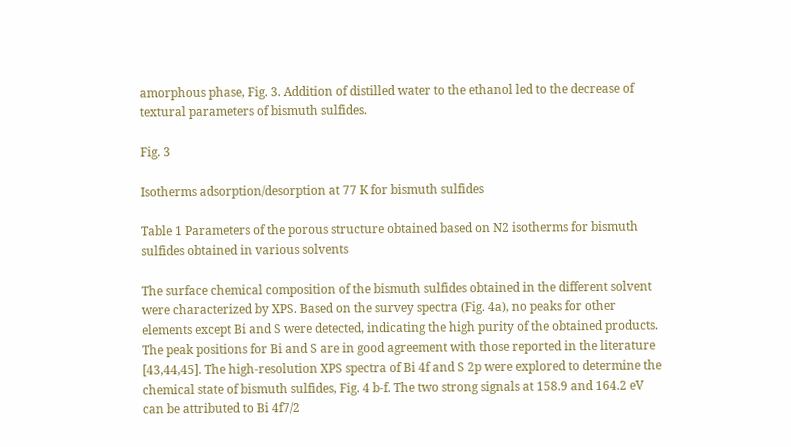amorphous phase, Fig. 3. Addition of distilled water to the ethanol led to the decrease of textural parameters of bismuth sulfides.

Fig. 3

Isotherms adsorption/desorption at 77 K for bismuth sulfides

Table 1 Parameters of the porous structure obtained based on N2 isotherms for bismuth sulfides obtained in various solvents

The surface chemical composition of the bismuth sulfides obtained in the different solvent were characterized by XPS. Based on the survey spectra (Fig. 4a), no peaks for other elements except Bi and S were detected, indicating the high purity of the obtained products. The peak positions for Bi and S are in good agreement with those reported in the literature [43,44,45]. The high-resolution XPS spectra of Bi 4f and S 2p were explored to determine the chemical state of bismuth sulfides, Fig. 4 b-f. The two strong signals at 158.9 and 164.2 eV can be attributed to Bi 4f7/2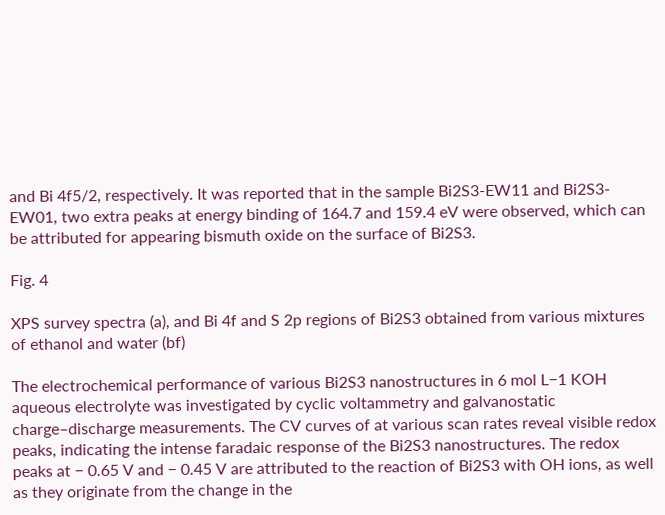and Bi 4f5/2, respectively. It was reported that in the sample Bi2S3-EW11 and Bi2S3-EW01, two extra peaks at energy binding of 164.7 and 159.4 eV were observed, which can be attributed for appearing bismuth oxide on the surface of Bi2S3.

Fig. 4

XPS survey spectra (a), and Bi 4f and S 2p regions of Bi2S3 obtained from various mixtures of ethanol and water (bf)

The electrochemical performance of various Bi2S3 nanostructures in 6 mol L−1 KOH aqueous electrolyte was investigated by cyclic voltammetry and galvanostatic charge–discharge measurements. The CV curves of at various scan rates reveal visible redox peaks, indicating the intense faradaic response of the Bi2S3 nanostructures. The redox peaks at − 0.65 V and − 0.45 V are attributed to the reaction of Bi2S3 with OH ions, as well as they originate from the change in the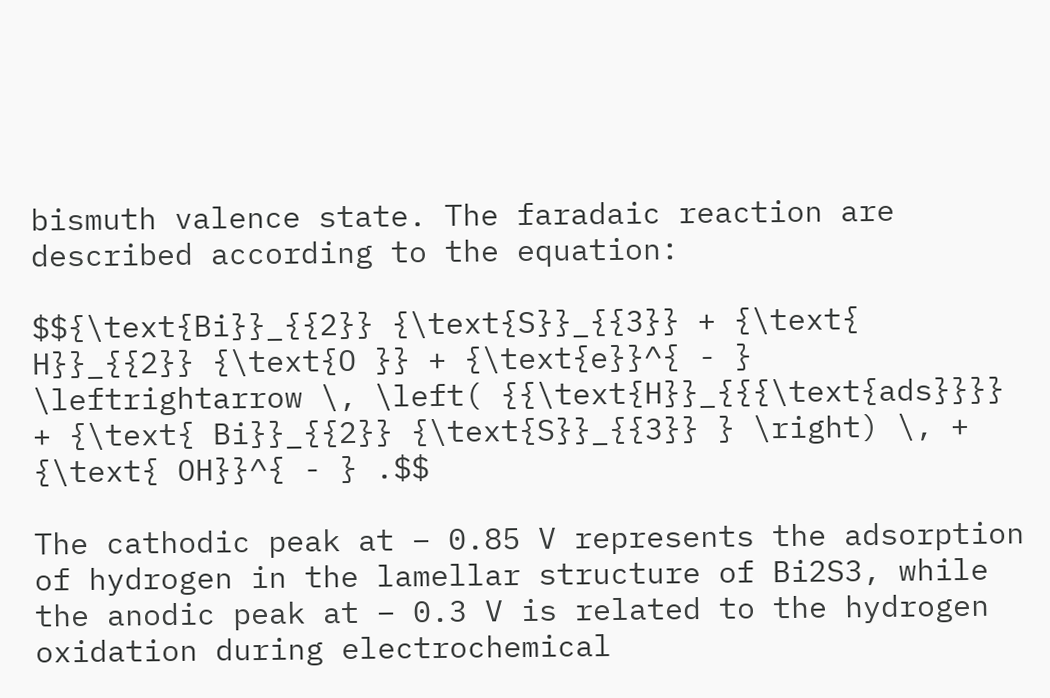bismuth valence state. The faradaic reaction are described according to the equation:

$${\text{Bi}}_{{2}} {\text{S}}_{{3}} + {\text{ H}}_{{2}} {\text{O }} + {\text{e}}^{ - } \leftrightarrow \, \left( {{\text{H}}_{{{\text{ads}}}} + {\text{ Bi}}_{{2}} {\text{S}}_{{3}} } \right) \, + {\text{ OH}}^{ - } .$$

The cathodic peak at − 0.85 V represents the adsorption of hydrogen in the lamellar structure of Bi2S3, while the anodic peak at − 0.3 V is related to the hydrogen oxidation during electrochemical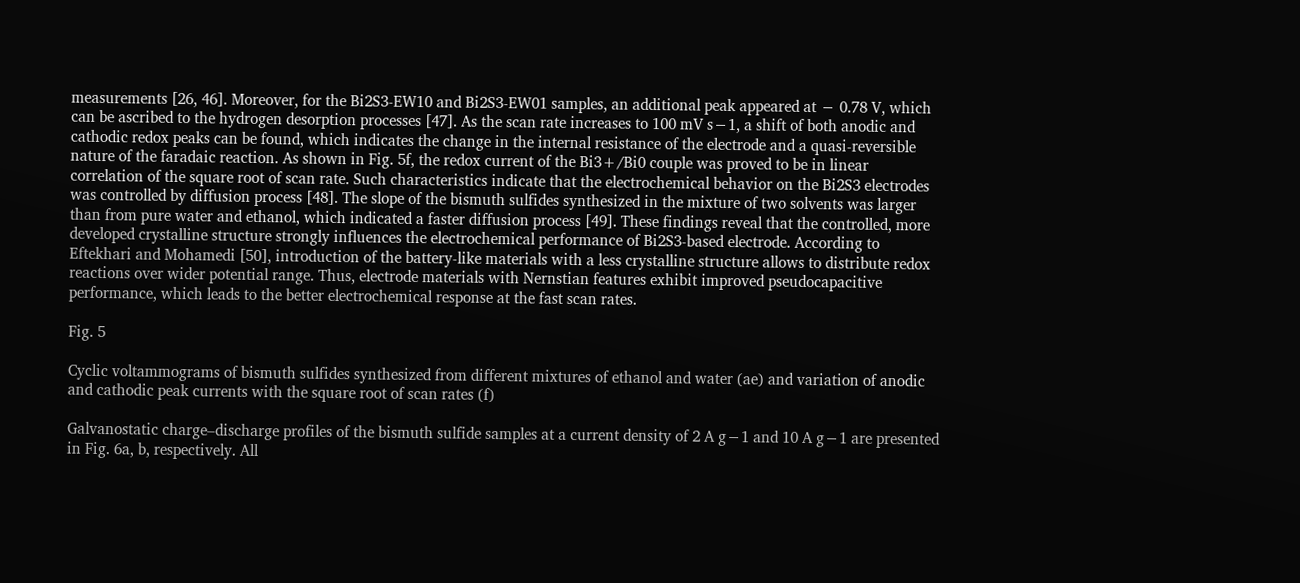measurements [26, 46]. Moreover, for the Bi2S3-EW10 and Bi2S3-EW01 samples, an additional peak appeared at − 0.78 V, which can be ascribed to the hydrogen desorption processes [47]. As the scan rate increases to 100 mV s−1, a shift of both anodic and cathodic redox peaks can be found, which indicates the change in the internal resistance of the electrode and a quasi-reversible nature of the faradaic reaction. As shown in Fig. 5f, the redox current of the Bi3+/Bi0 couple was proved to be in linear correlation of the square root of scan rate. Such characteristics indicate that the electrochemical behavior on the Bi2S3 electrodes was controlled by diffusion process [48]. The slope of the bismuth sulfides synthesized in the mixture of two solvents was larger than from pure water and ethanol, which indicated a faster diffusion process [49]. These findings reveal that the controlled, more developed crystalline structure strongly influences the electrochemical performance of Bi2S3-based electrode. According to Eftekhari and Mohamedi [50], introduction of the battery-like materials with a less crystalline structure allows to distribute redox reactions over wider potential range. Thus, electrode materials with Nernstian features exhibit improved pseudocapacitive performance, which leads to the better electrochemical response at the fast scan rates.

Fig. 5

Cyclic voltammograms of bismuth sulfides synthesized from different mixtures of ethanol and water (ae) and variation of anodic and cathodic peak currents with the square root of scan rates (f)

Galvanostatic charge–discharge profiles of the bismuth sulfide samples at a current density of 2 A g−1 and 10 A g−1 are presented in Fig. 6a, b, respectively. All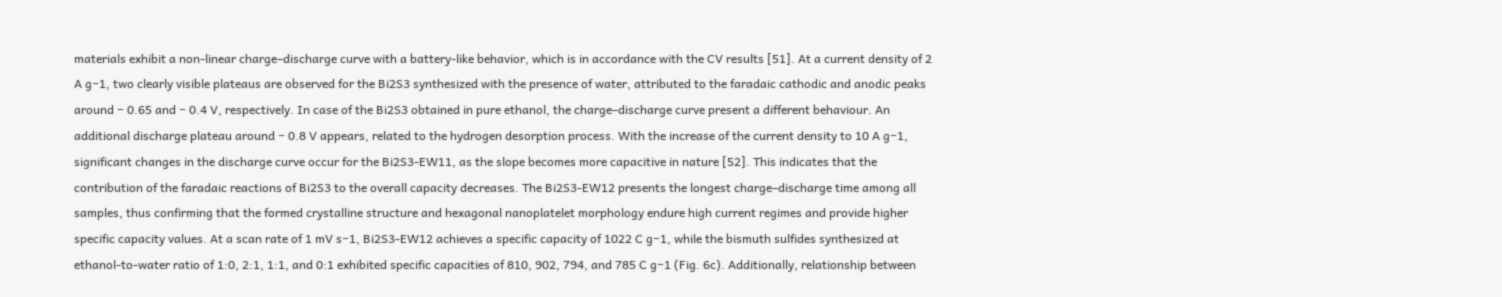materials exhibit a non-linear charge–discharge curve with a battery-like behavior, which is in accordance with the CV results [51]. At a current density of 2 A g−1, two clearly visible plateaus are observed for the Bi2S3 synthesized with the presence of water, attributed to the faradaic cathodic and anodic peaks around − 0.65 and − 0.4 V, respectively. In case of the Bi2S3 obtained in pure ethanol, the charge–discharge curve present a different behaviour. An additional discharge plateau around − 0.8 V appears, related to the hydrogen desorption process. With the increase of the current density to 10 A g−1, significant changes in the discharge curve occur for the Bi2S3-EW11, as the slope becomes more capacitive in nature [52]. This indicates that the contribution of the faradaic reactions of Bi2S3 to the overall capacity decreases. The Bi2S3-EW12 presents the longest charge–discharge time among all samples, thus confirming that the formed crystalline structure and hexagonal nanoplatelet morphology endure high current regimes and provide higher specific capacity values. At a scan rate of 1 mV s−1, Bi2S3-EW12 achieves a specific capacity of 1022 C g−1, while the bismuth sulfides synthesized at ethanol-to-water ratio of 1:0, 2:1, 1:1, and 0:1 exhibited specific capacities of 810, 902, 794, and 785 C g−1 (Fig. 6c). Additionally, relationship between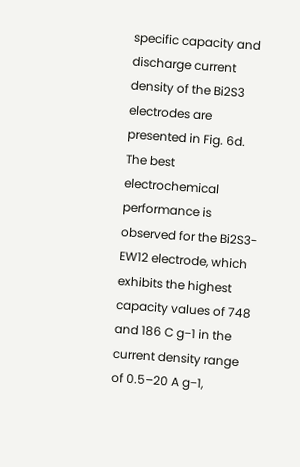specific capacity and discharge current density of the Bi2S3 electrodes are presented in Fig. 6d. The best electrochemical performance is observed for the Bi2S3-EW12 electrode, which exhibits the highest capacity values of 748 and 186 C g−1 in the current density range of 0.5–20 A g−1,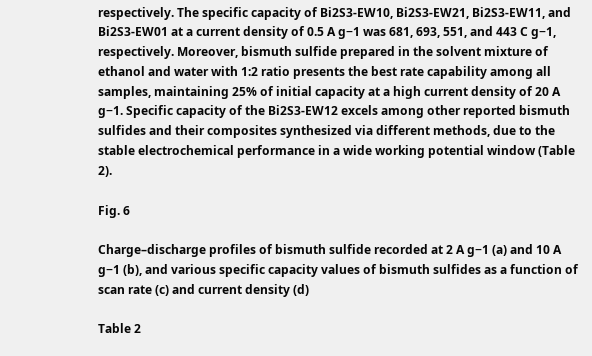respectively. The specific capacity of Bi2S3-EW10, Bi2S3-EW21, Bi2S3-EW11, and Bi2S3-EW01 at a current density of 0.5 A g−1 was 681, 693, 551, and 443 C g−1, respectively. Moreover, bismuth sulfide prepared in the solvent mixture of ethanol and water with 1:2 ratio presents the best rate capability among all samples, maintaining 25% of initial capacity at a high current density of 20 A g−1. Specific capacity of the Bi2S3-EW12 excels among other reported bismuth sulfides and their composites synthesized via different methods, due to the stable electrochemical performance in a wide working potential window (Table 2).

Fig. 6

Charge–discharge profiles of bismuth sulfide recorded at 2 A g−1 (a) and 10 A g−1 (b), and various specific capacity values of bismuth sulfides as a function of scan rate (c) and current density (d)

Table 2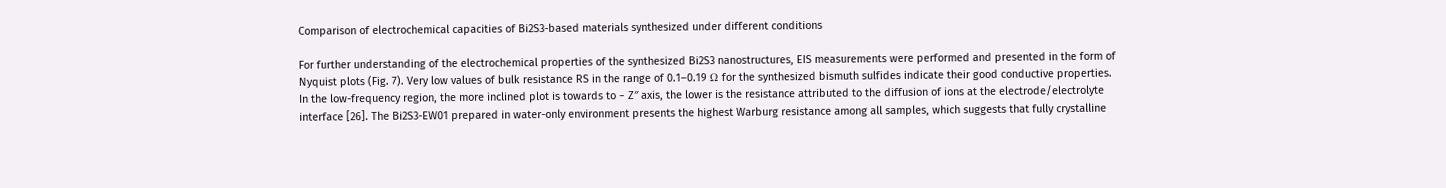Comparison of electrochemical capacities of Bi2S3-based materials synthesized under different conditions

For further understanding of the electrochemical properties of the synthesized Bi2S3 nanostructures, EIS measurements were performed and presented in the form of Nyquist plots (Fig. 7). Very low values of bulk resistance RS in the range of 0.1–0.19 Ω for the synthesized bismuth sulfides indicate their good conductive properties. In the low-frequency region, the more inclined plot is towards to − Z″ axis, the lower is the resistance attributed to the diffusion of ions at the electrode/electrolyte interface [26]. The Bi2S3-EW01 prepared in water-only environment presents the highest Warburg resistance among all samples, which suggests that fully crystalline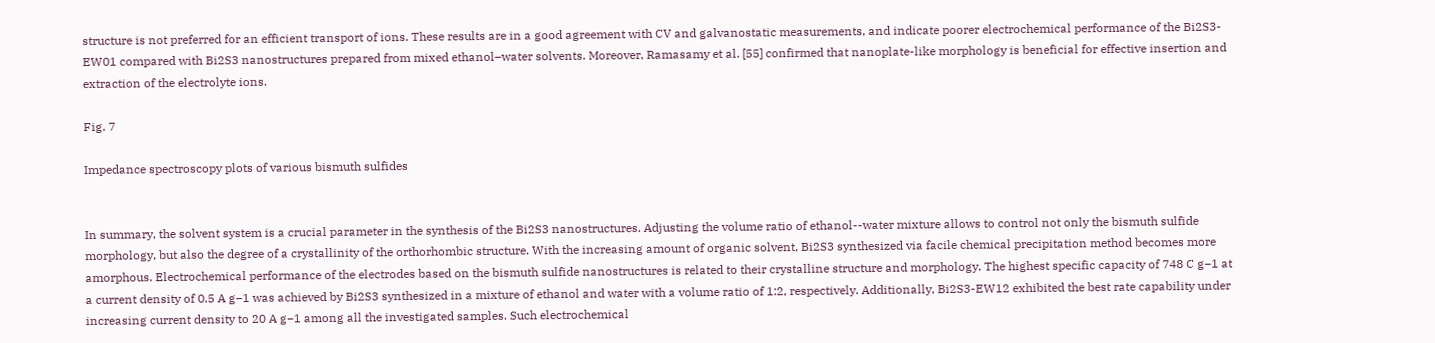structure is not preferred for an efficient transport of ions. These results are in a good agreement with CV and galvanostatic measurements, and indicate poorer electrochemical performance of the Bi2S3-EW01 compared with Bi2S3 nanostructures prepared from mixed ethanol–water solvents. Moreover, Ramasamy et al. [55] confirmed that nanoplate-like morphology is beneficial for effective insertion and extraction of the electrolyte ions.

Fig. 7

Impedance spectroscopy plots of various bismuth sulfides


In summary, the solvent system is a crucial parameter in the synthesis of the Bi2S3 nanostructures. Adjusting the volume ratio of ethanol--water mixture allows to control not only the bismuth sulfide morphology, but also the degree of a crystallinity of the orthorhombic structure. With the increasing amount of organic solvent, Bi2S3 synthesized via facile chemical precipitation method becomes more amorphous. Electrochemical performance of the electrodes based on the bismuth sulfide nanostructures is related to their crystalline structure and morphology. The highest specific capacity of 748 C g−1 at a current density of 0.5 A g−1 was achieved by Bi2S3 synthesized in a mixture of ethanol and water with a volume ratio of 1:2, respectively. Additionally, Bi2S3-EW12 exhibited the best rate capability under increasing current density to 20 A g−1 among all the investigated samples. Such electrochemical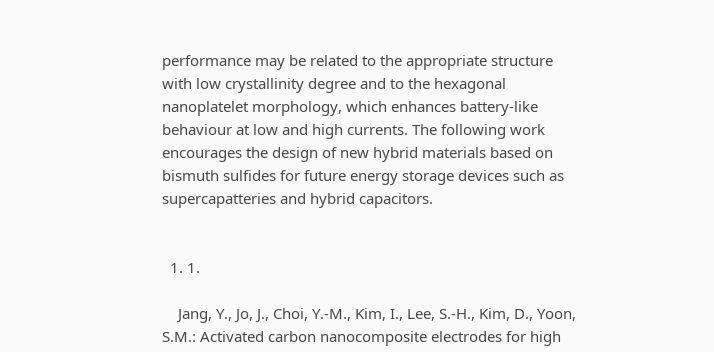performance may be related to the appropriate structure with low crystallinity degree and to the hexagonal nanoplatelet morphology, which enhances battery-like behaviour at low and high currents. The following work encourages the design of new hybrid materials based on bismuth sulfides for future energy storage devices such as supercapatteries and hybrid capacitors.


  1. 1.

    Jang, Y., Jo, J., Choi, Y.-M., Kim, I., Lee, S.-H., Kim, D., Yoon, S.M.: Activated carbon nanocomposite electrodes for high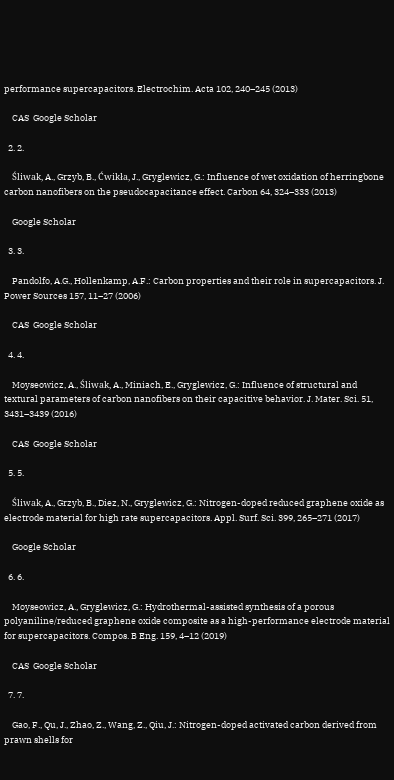performance supercapacitors. Electrochim. Acta 102, 240–245 (2013)

    CAS  Google Scholar

  2. 2.

    Śliwak, A., Grzyb, B., Ćwikła, J., Gryglewicz, G.: Influence of wet oxidation of herringbone carbon nanofibers on the pseudocapacitance effect. Carbon 64, 324–333 (2013)

    Google Scholar

  3. 3.

    Pandolfo, A.G., Hollenkamp, A.F.: Carbon properties and their role in supercapacitors. J. Power Sources 157, 11–27 (2006)

    CAS  Google Scholar

  4. 4.

    Moyseowicz, A., Śliwak, A., Miniach, E., Gryglewicz, G.: Influence of structural and textural parameters of carbon nanofibers on their capacitive behavior. J. Mater. Sci. 51, 3431–3439 (2016)

    CAS  Google Scholar

  5. 5.

    Śliwak, A., Grzyb, B., Diez, N., Gryglewicz, G.: Nitrogen-doped reduced graphene oxide as electrode material for high rate supercapacitors. Appl. Surf. Sci. 399, 265–271 (2017)

    Google Scholar

  6. 6.

    Moyseowicz, A., Gryglewicz, G.: Hydrothermal-assisted synthesis of a porous polyaniline/reduced graphene oxide composite as a high-performance electrode material for supercapacitors. Compos. B Eng. 159, 4–12 (2019)

    CAS  Google Scholar

  7. 7.

    Gao, F., Qu, J., Zhao, Z., Wang, Z., Qiu, J.: Nitrogen-doped activated carbon derived from prawn shells for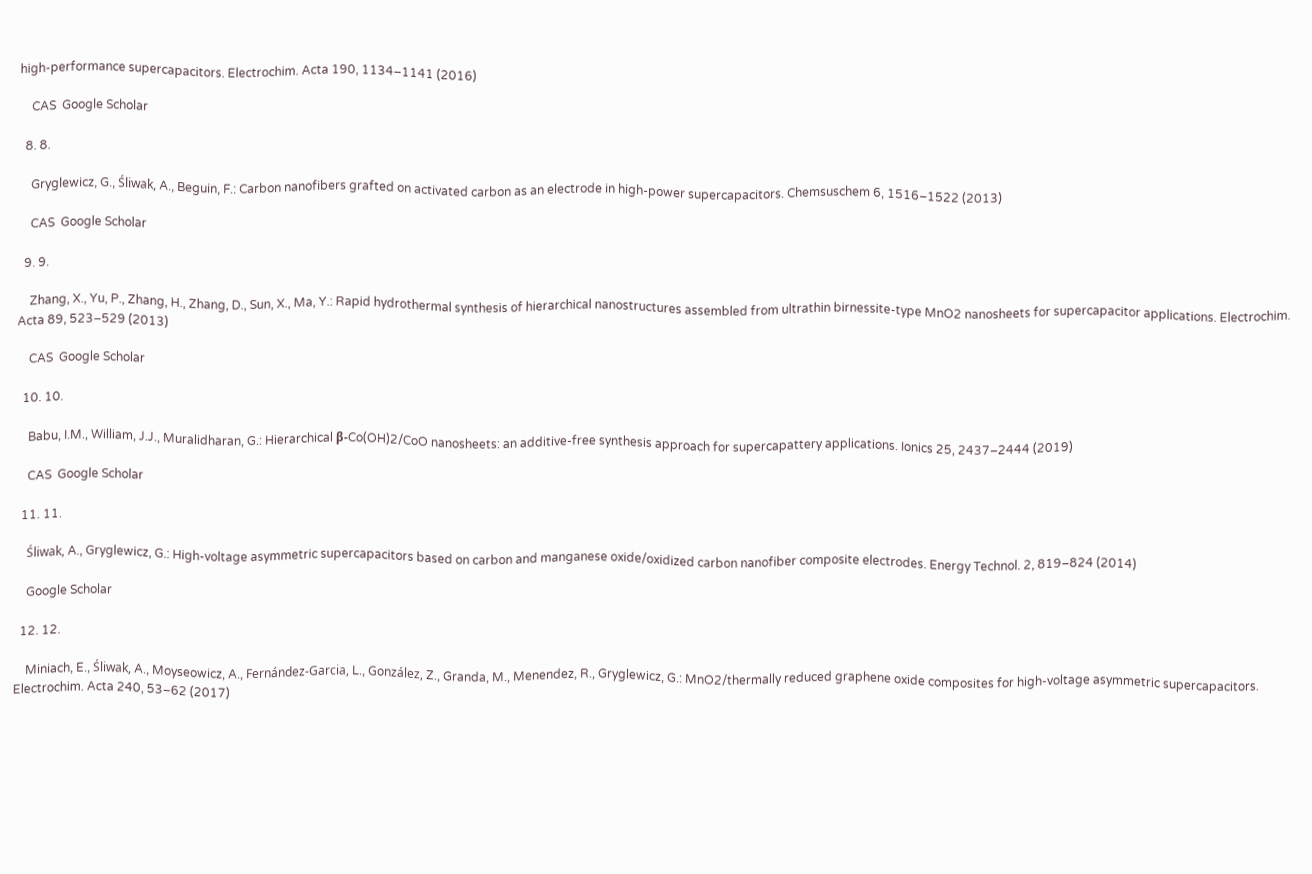high-performance supercapacitors. Electrochim. Acta 190, 1134–1141 (2016)

    CAS  Google Scholar

  8. 8.

    Gryglewicz, G., Śliwak, A., Beguin, F.: Carbon nanofibers grafted on activated carbon as an electrode in high-power supercapacitors. Chemsuschem 6, 1516–1522 (2013)

    CAS  Google Scholar

  9. 9.

    Zhang, X., Yu, P., Zhang, H., Zhang, D., Sun, X., Ma, Y.: Rapid hydrothermal synthesis of hierarchical nanostructures assembled from ultrathin birnessite-type MnO2 nanosheets for supercapacitor applications. Electrochim. Acta 89, 523–529 (2013)

    CAS  Google Scholar

  10. 10.

    Babu, I.M., William, J.J., Muralidharan, G.: Hierarchical β-Co(OH)2/CoO nanosheets: an additive-free synthesis approach for supercapattery applications. Ionics 25, 2437–2444 (2019)

    CAS  Google Scholar

  11. 11.

    Śliwak, A., Gryglewicz, G.: High-voltage asymmetric supercapacitors based on carbon and manganese oxide/oxidized carbon nanofiber composite electrodes. Energy Technol. 2, 819–824 (2014)

    Google Scholar

  12. 12.

    Miniach, E., Śliwak, A., Moyseowicz, A., Fernández-Garcia, L., González, Z., Granda, M., Menendez, R., Gryglewicz, G.: MnO2/thermally reduced graphene oxide composites for high-voltage asymmetric supercapacitors. Electrochim. Acta 240, 53–62 (2017)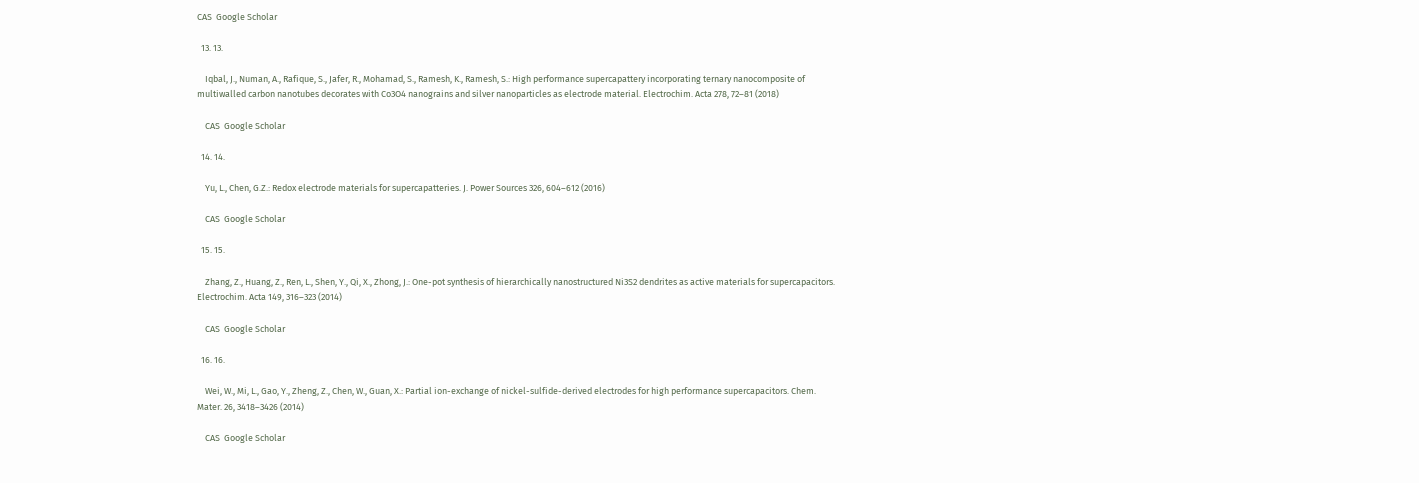CAS  Google Scholar

  13. 13.

    Iqbal, J., Numan, A., Rafique, S., Jafer, R., Mohamad, S., Ramesh, K., Ramesh, S.: High performance supercapattery incorporating ternary nanocomposite of multiwalled carbon nanotubes decorates with Co3O4 nanograins and silver nanoparticles as electrode material. Electrochim. Acta 278, 72–81 (2018)

    CAS  Google Scholar

  14. 14.

    Yu, L., Chen, G.Z.: Redox electrode materials for supercapatteries. J. Power Sources 326, 604–612 (2016)

    CAS  Google Scholar

  15. 15.

    Zhang, Z., Huang, Z., Ren, L., Shen, Y., Qi, X., Zhong, J.: One-pot synthesis of hierarchically nanostructured Ni3S2 dendrites as active materials for supercapacitors. Electrochim. Acta 149, 316–323 (2014)

    CAS  Google Scholar

  16. 16.

    Wei, W., Mi, L., Gao, Y., Zheng, Z., Chen, W., Guan, X.: Partial ion-exchange of nickel-sulfide-derived electrodes for high performance supercapacitors. Chem. Mater. 26, 3418–3426 (2014)

    CAS  Google Scholar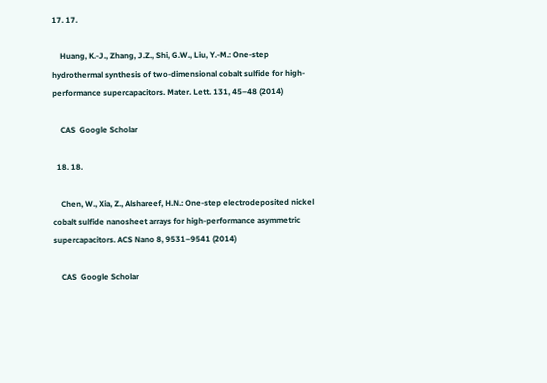17. 17.

    Huang, K.-J., Zhang, J.Z., Shi, G.W., Liu, Y.-M.: One-step hydrothermal synthesis of two-dimensional cobalt sulfide for high-performance supercapacitors. Mater. Lett. 131, 45–48 (2014)

    CAS  Google Scholar

  18. 18.

    Chen, W., Xia, Z., Alshareef, H.N.: One-step electrodeposited nickel cobalt sulfide nanosheet arrays for high-performance asymmetric supercapacitors. ACS Nano 8, 9531–9541 (2014)

    CAS  Google Scholar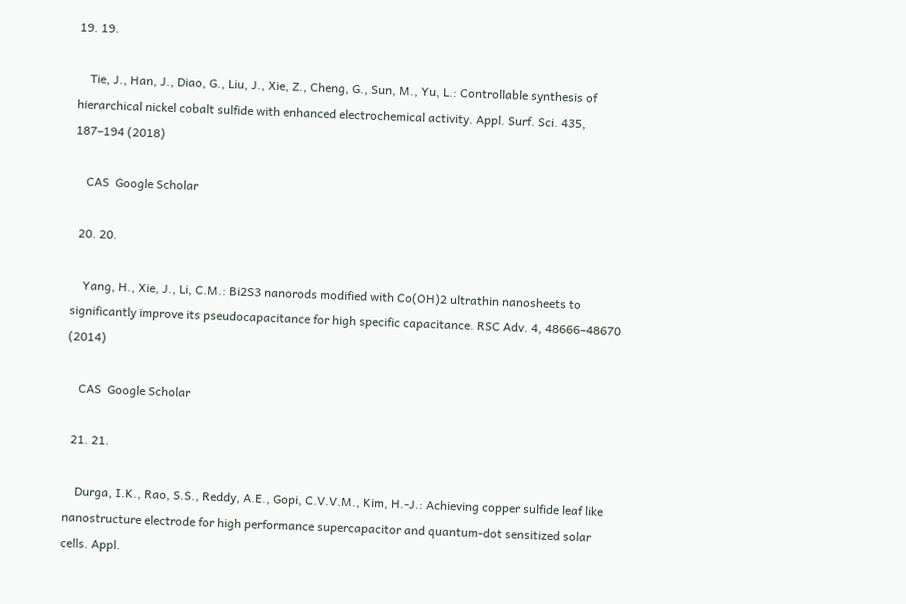19. 19.

    Tie, J., Han, J., Diao, G., Liu, J., Xie, Z., Cheng, G., Sun, M., Yu, L.: Controllable synthesis of hierarchical nickel cobalt sulfide with enhanced electrochemical activity. Appl. Surf. Sci. 435, 187–194 (2018)

    CAS  Google Scholar

  20. 20.

    Yang, H., Xie, J., Li, C.M.: Bi2S3 nanorods modified with Co(OH)2 ultrathin nanosheets to significantly improve its pseudocapacitance for high specific capacitance. RSC Adv. 4, 48666–48670 (2014)

    CAS  Google Scholar

  21. 21.

    Durga, I.K., Rao, S.S., Reddy, A.E., Gopi, C.V.V.M., Kim, H.-J.: Achieving copper sulfide leaf like nanostructure electrode for high performance supercapacitor and quantum-dot sensitized solar cells. Appl.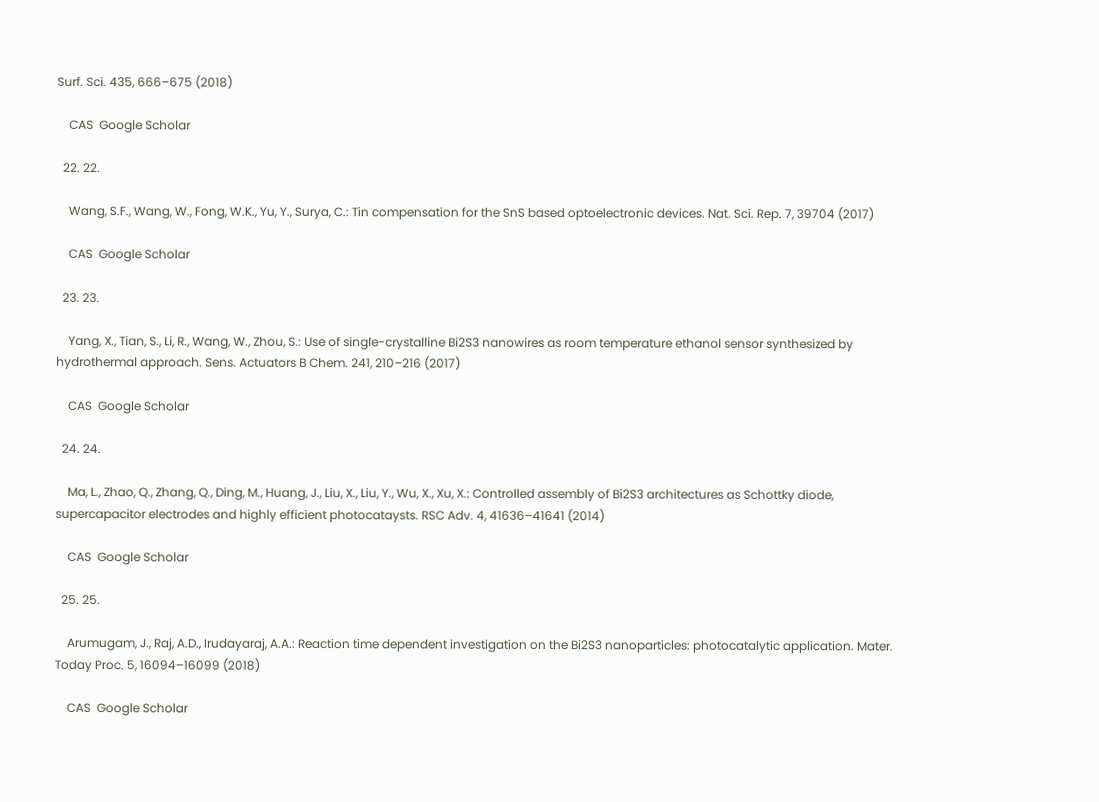Surf. Sci. 435, 666–675 (2018)

    CAS  Google Scholar

  22. 22.

    Wang, S.F., Wang, W., Fong, W.K., Yu, Y., Surya, C.: Tin compensation for the SnS based optoelectronic devices. Nat. Sci. Rep. 7, 39704 (2017)

    CAS  Google Scholar

  23. 23.

    Yang, X., Tian, S., Li, R., Wang, W., Zhou, S.: Use of single-crystalline Bi2S3 nanowires as room temperature ethanol sensor synthesized by hydrothermal approach. Sens. Actuators B Chem. 241, 210–216 (2017)

    CAS  Google Scholar

  24. 24.

    Ma, L., Zhao, Q., Zhang, Q., Ding, M., Huang, J., Liu, X., Liu, Y., Wu, X., Xu, X.: Controlled assembly of Bi2S3 architectures as Schottky diode, supercapacitor electrodes and highly efficient photocataysts. RSC Adv. 4, 41636–41641 (2014)

    CAS  Google Scholar

  25. 25.

    Arumugam, J., Raj, A.D., Irudayaraj, A.A.: Reaction time dependent investigation on the Bi2S3 nanoparticles: photocatalytic application. Mater. Today Proc. 5, 16094–16099 (2018)

    CAS  Google Scholar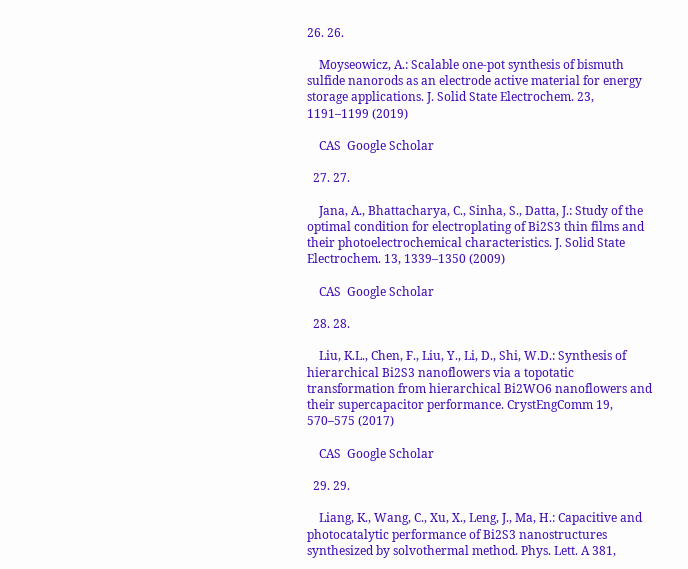26. 26.

    Moyseowicz, A.: Scalable one-pot synthesis of bismuth sulfide nanorods as an electrode active material for energy storage applications. J. Solid State Electrochem. 23, 1191–1199 (2019)

    CAS  Google Scholar

  27. 27.

    Jana, A., Bhattacharya, C., Sinha, S., Datta, J.: Study of the optimal condition for electroplating of Bi2S3 thin films and their photoelectrochemical characteristics. J. Solid State Electrochem. 13, 1339–1350 (2009)

    CAS  Google Scholar

  28. 28.

    Liu, K.L., Chen, F., Liu, Y., Li, D., Shi, W.D.: Synthesis of hierarchical Bi2S3 nanoflowers via a topotatic transformation from hierarchical Bi2WO6 nanoflowers and their supercapacitor performance. CrystEngComm 19, 570–575 (2017)

    CAS  Google Scholar

  29. 29.

    Liang, K., Wang, C., Xu, X., Leng, J., Ma, H.: Capacitive and photocatalytic performance of Bi2S3 nanostructures synthesized by solvothermal method. Phys. Lett. A 381,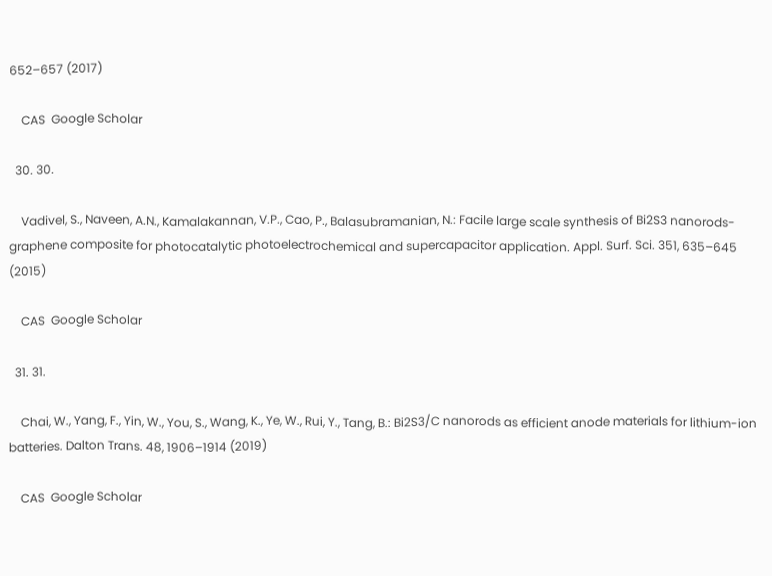652–657 (2017)

    CAS  Google Scholar

  30. 30.

    Vadivel, S., Naveen, A.N., Kamalakannan, V.P., Cao, P., Balasubramanian, N.: Facile large scale synthesis of Bi2S3 nanorods-graphene composite for photocatalytic photoelectrochemical and supercapacitor application. Appl. Surf. Sci. 351, 635–645 (2015)

    CAS  Google Scholar

  31. 31.

    Chai, W., Yang, F., Yin, W., You, S., Wang, K., Ye, W., Rui, Y., Tang, B.: Bi2S3/C nanorods as efficient anode materials for lithium-ion batteries. Dalton Trans. 48, 1906–1914 (2019)

    CAS  Google Scholar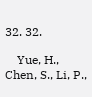32. 32.

    Yue, H., Chen, S., Li, P.,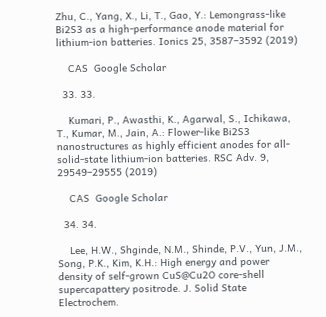Zhu, C., Yang, X., Li, T., Gao, Y.: Lemongrass-like Bi2S3 as a high-performance anode material for lithium-ion batteries. Ionics 25, 3587–3592 (2019)

    CAS  Google Scholar

  33. 33.

    Kumari, P., Awasthi, K., Agarwal, S., Ichikawa, T., Kumar, M., Jain, A.: Flower-like Bi2S3 nanostructures as highly efficient anodes for all-solid-state lithium-ion batteries. RSC Adv. 9, 29549–29555 (2019)

    CAS  Google Scholar

  34. 34.

    Lee, H.W., Shginde, N.M., Shinde, P.V., Yun, J.M., Song, P.K., Kim, K.H.: High energy and power density of self-grown CuS@Cu2O core-shell supercapattery positrode. J. Solid State Electrochem.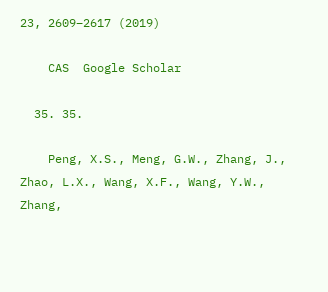23, 2609–2617 (2019)

    CAS  Google Scholar

  35. 35.

    Peng, X.S., Meng, G.W., Zhang, J., Zhao, L.X., Wang, X.F., Wang, Y.W., Zhang,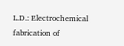L.D.: Electrochemical fabrication of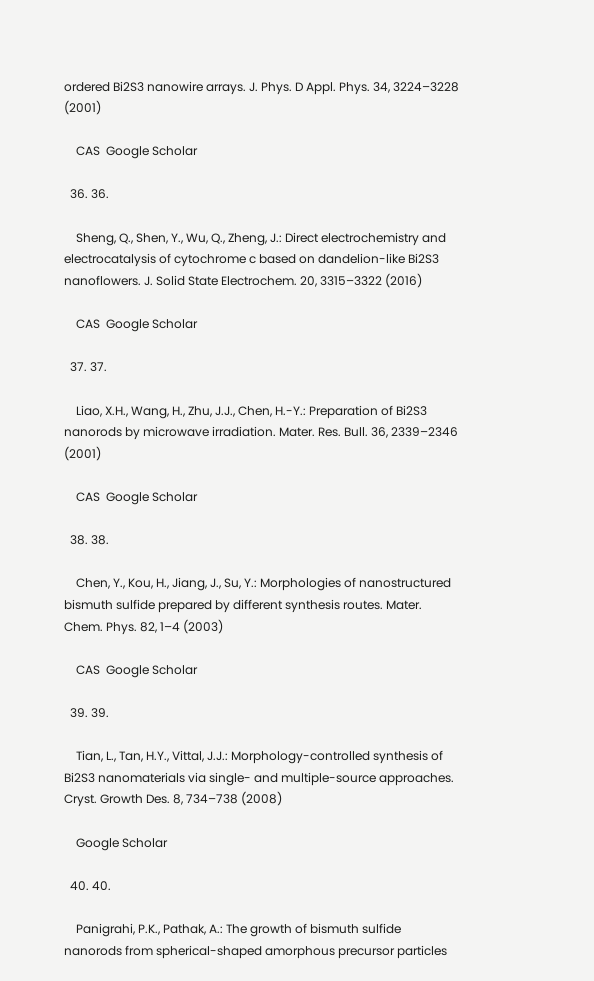ordered Bi2S3 nanowire arrays. J. Phys. D Appl. Phys. 34, 3224–3228 (2001)

    CAS  Google Scholar

  36. 36.

    Sheng, Q., Shen, Y., Wu, Q., Zheng, J.: Direct electrochemistry and electrocatalysis of cytochrome c based on dandelion-like Bi2S3 nanoflowers. J. Solid State Electrochem. 20, 3315–3322 (2016)

    CAS  Google Scholar

  37. 37.

    Liao, X.H., Wang, H., Zhu, J.J., Chen, H.-Y.: Preparation of Bi2S3 nanorods by microwave irradiation. Mater. Res. Bull. 36, 2339–2346 (2001)

    CAS  Google Scholar

  38. 38.

    Chen, Y., Kou, H., Jiang, J., Su, Y.: Morphologies of nanostructured bismuth sulfide prepared by different synthesis routes. Mater. Chem. Phys. 82, 1–4 (2003)

    CAS  Google Scholar

  39. 39.

    Tian, L., Tan, H.Y., Vittal, J.J.: Morphology-controlled synthesis of Bi2S3 nanomaterials via single- and multiple-source approaches. Cryst. Growth Des. 8, 734–738 (2008)

    Google Scholar

  40. 40.

    Panigrahi, P.K., Pathak, A.: The growth of bismuth sulfide nanorods from spherical-shaped amorphous precursor particles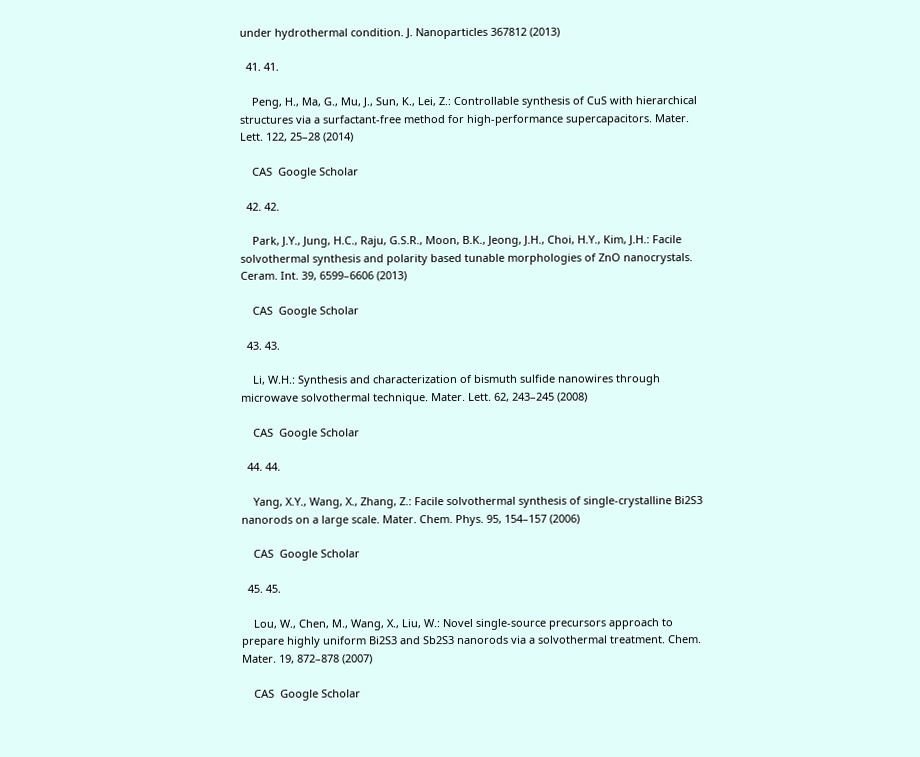under hydrothermal condition. J. Nanoparticles 367812 (2013)

  41. 41.

    Peng, H., Ma, G., Mu, J., Sun, K., Lei, Z.: Controllable synthesis of CuS with hierarchical structures via a surfactant-free method for high-performance supercapacitors. Mater. Lett. 122, 25–28 (2014)

    CAS  Google Scholar

  42. 42.

    Park, J.Y., Jung, H.C., Raju, G.S.R., Moon, B.K., Jeong, J.H., Choi, H.Y., Kim, J.H.: Facile solvothermal synthesis and polarity based tunable morphologies of ZnO nanocrystals. Ceram. Int. 39, 6599–6606 (2013)

    CAS  Google Scholar

  43. 43.

    Li, W.H.: Synthesis and characterization of bismuth sulfide nanowires through microwave solvothermal technique. Mater. Lett. 62, 243–245 (2008)

    CAS  Google Scholar

  44. 44.

    Yang, X.Y., Wang, X., Zhang, Z.: Facile solvothermal synthesis of single-crystalline Bi2S3 nanorods on a large scale. Mater. Chem. Phys. 95, 154–157 (2006)

    CAS  Google Scholar

  45. 45.

    Lou, W., Chen, M., Wang, X., Liu, W.: Novel single-source precursors approach to prepare highly uniform Bi2S3 and Sb2S3 nanorods via a solvothermal treatment. Chem. Mater. 19, 872–878 (2007)

    CAS  Google Scholar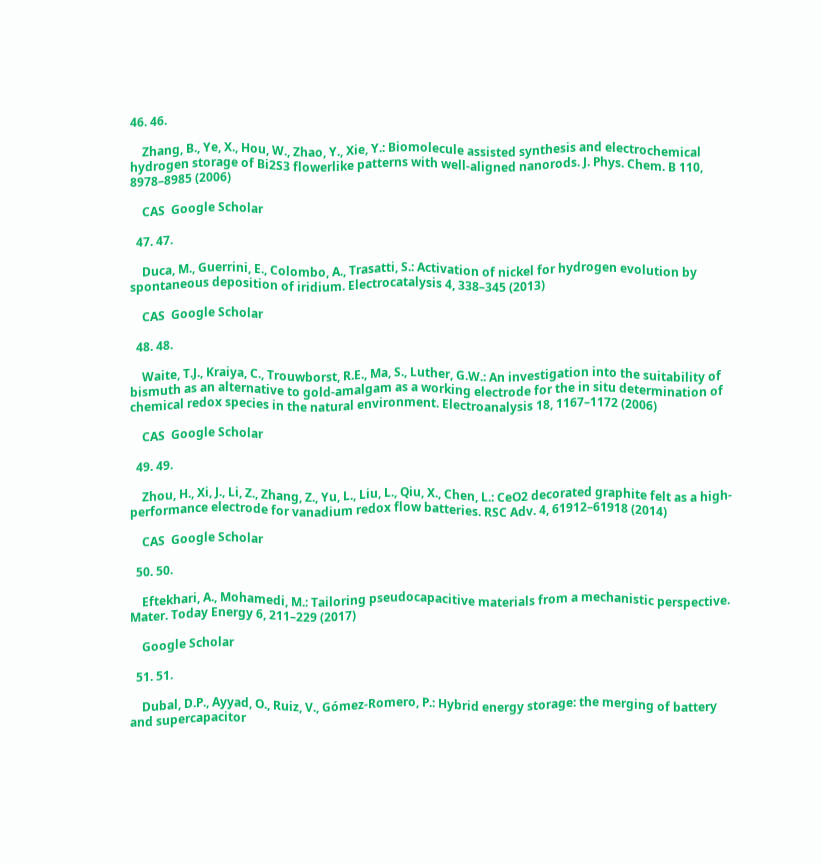46. 46.

    Zhang, B., Ye, X., Hou, W., Zhao, Y., Xie, Y.: Biomolecule assisted synthesis and electrochemical hydrogen storage of Bi2S3 flowerlike patterns with well-aligned nanorods. J. Phys. Chem. B 110, 8978–8985 (2006)

    CAS  Google Scholar

  47. 47.

    Duca, M., Guerrini, E., Colombo, A., Trasatti, S.: Activation of nickel for hydrogen evolution by spontaneous deposition of iridium. Electrocatalysis 4, 338–345 (2013)

    CAS  Google Scholar

  48. 48.

    Waite, T.J., Kraiya, C., Trouwborst, R.E., Ma, S., Luther, G.W.: An investigation into the suitability of bismuth as an alternative to gold-amalgam as a working electrode for the in situ determination of chemical redox species in the natural environment. Electroanalysis 18, 1167–1172 (2006)

    CAS  Google Scholar

  49. 49.

    Zhou, H., Xi, J., Li, Z., Zhang, Z., Yu, L., Liu, L., Qiu, X., Chen, L.: CeO2 decorated graphite felt as a high-performance electrode for vanadium redox flow batteries. RSC Adv. 4, 61912–61918 (2014)

    CAS  Google Scholar

  50. 50.

    Eftekhari, A., Mohamedi, M.: Tailoring pseudocapacitive materials from a mechanistic perspective. Mater. Today Energy 6, 211–229 (2017)

    Google Scholar

  51. 51.

    Dubal, D.P., Ayyad, O., Ruiz, V., Gómez-Romero, P.: Hybrid energy storage: the merging of battery and supercapacitor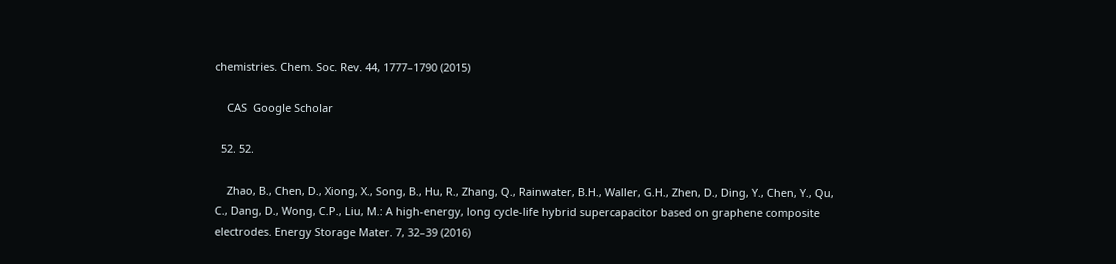chemistries. Chem. Soc. Rev. 44, 1777–1790 (2015)

    CAS  Google Scholar

  52. 52.

    Zhao, B., Chen, D., Xiong, X., Song, B., Hu, R., Zhang, Q., Rainwater, B.H., Waller, G.H., Zhen, D., Ding, Y., Chen, Y., Qu, C., Dang, D., Wong, C.P., Liu, M.: A high-energy, long cycle-life hybrid supercapacitor based on graphene composite electrodes. Energy Storage Mater. 7, 32–39 (2016)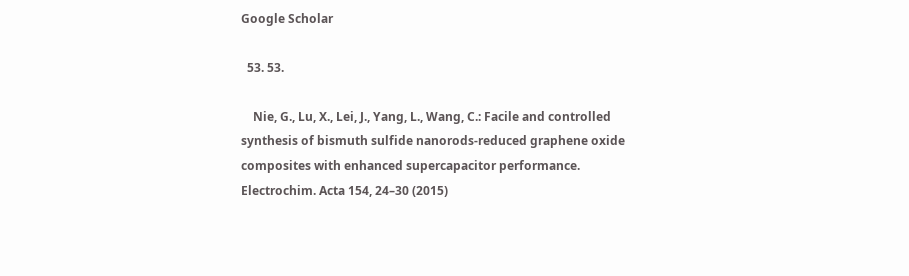Google Scholar

  53. 53.

    Nie, G., Lu, X., Lei, J., Yang, L., Wang, C.: Facile and controlled synthesis of bismuth sulfide nanorods-reduced graphene oxide composites with enhanced supercapacitor performance. Electrochim. Acta 154, 24–30 (2015)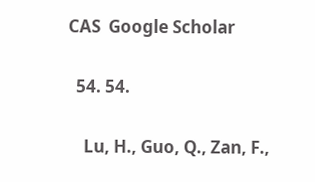CAS  Google Scholar

  54. 54.

    Lu, H., Guo, Q., Zan, F.,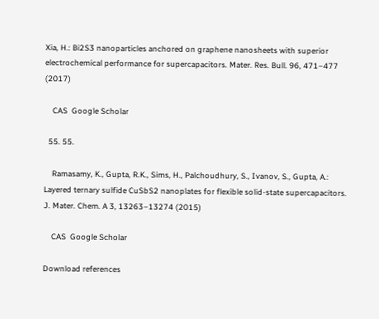Xia, H.: Bi2S3 nanoparticles anchored on graphene nanosheets with superior electrochemical performance for supercapacitors. Mater. Res. Bull. 96, 471–477 (2017)

    CAS  Google Scholar

  55. 55.

    Ramasamy, K., Gupta, R.K., Sims, H., Palchoudhury, S., Ivanov, S., Gupta, A.: Layered ternary sulfide CuSbS2 nanoplates for flexible solid-state supercapacitors. J. Mater. Chem. A 3, 13263–13274 (2015)

    CAS  Google Scholar

Download references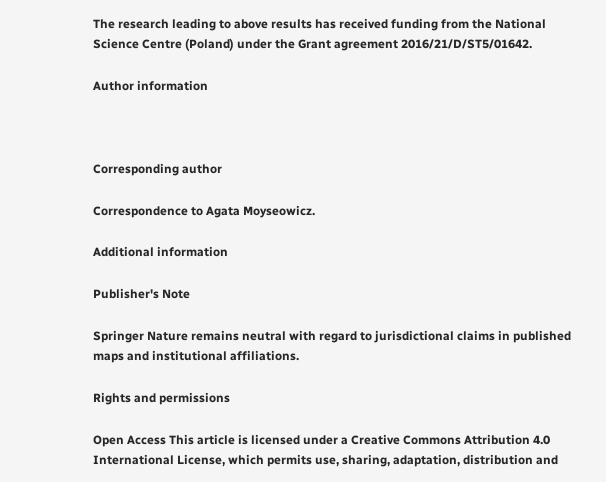The research leading to above results has received funding from the National Science Centre (Poland) under the Grant agreement 2016/21/D/ST5/01642.

Author information



Corresponding author

Correspondence to Agata Moyseowicz.

Additional information

Publisher's Note

Springer Nature remains neutral with regard to jurisdictional claims in published maps and institutional affiliations.

Rights and permissions

Open Access This article is licensed under a Creative Commons Attribution 4.0 International License, which permits use, sharing, adaptation, distribution and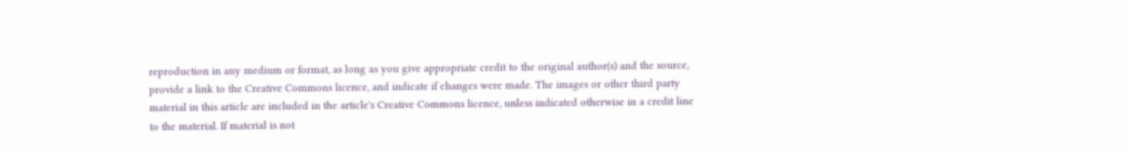reproduction in any medium or format, as long as you give appropriate credit to the original author(s) and the source, provide a link to the Creative Commons licence, and indicate if changes were made. The images or other third party material in this article are included in the article's Creative Commons licence, unless indicated otherwise in a credit line to the material. If material is not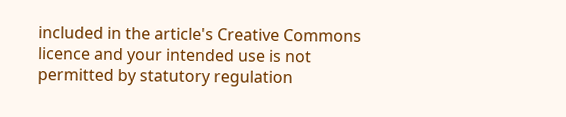included in the article's Creative Commons licence and your intended use is not permitted by statutory regulation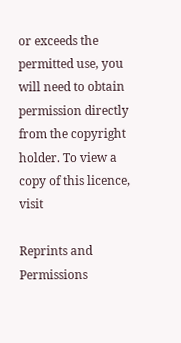or exceeds the permitted use, you will need to obtain permission directly from the copyright holder. To view a copy of this licence, visit

Reprints and Permissions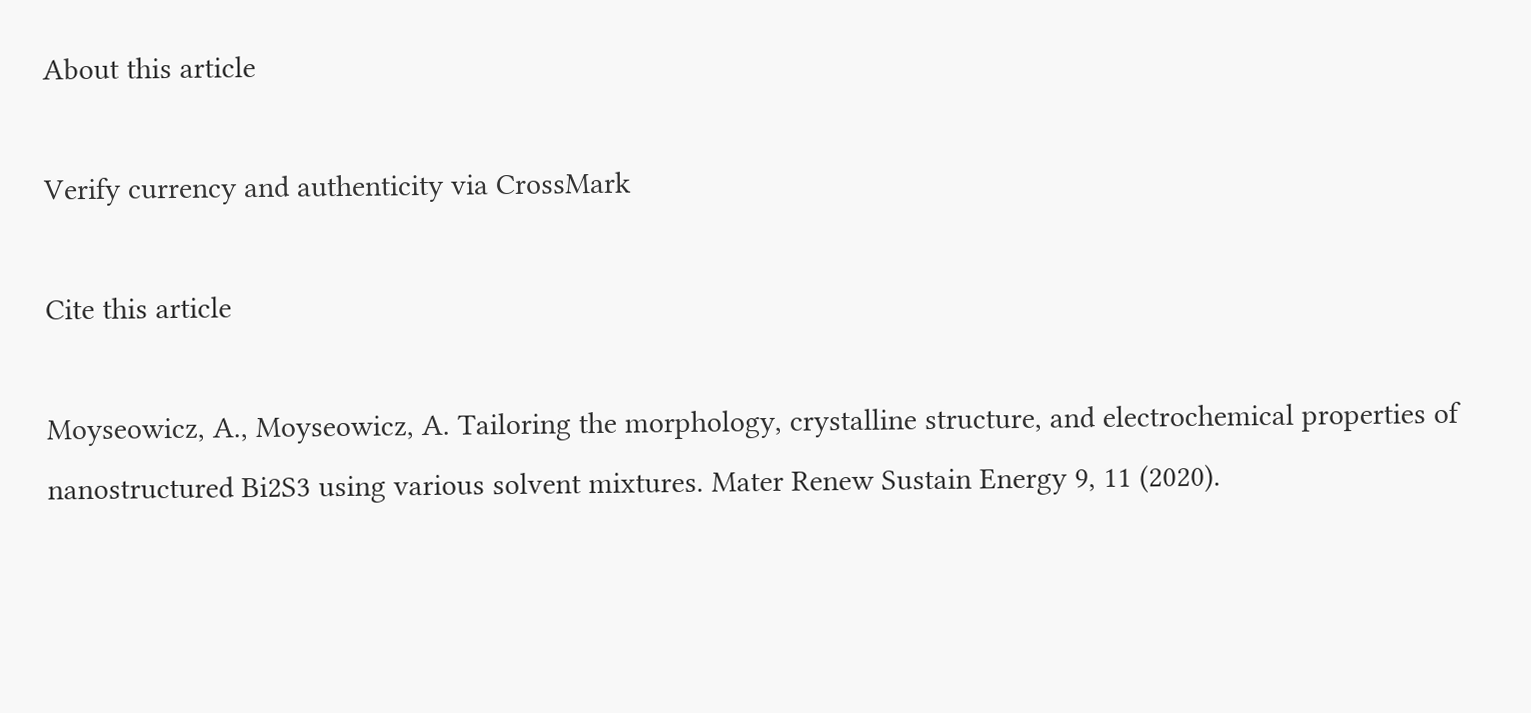About this article

Verify currency and authenticity via CrossMark

Cite this article

Moyseowicz, A., Moyseowicz, A. Tailoring the morphology, crystalline structure, and electrochemical properties of nanostructured Bi2S3 using various solvent mixtures. Mater Renew Sustain Energy 9, 11 (2020).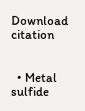Download citation


  • Metal sulfide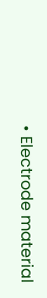• Electrode material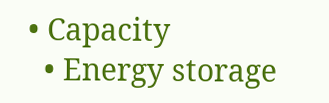• Capacity
  • Energy storage